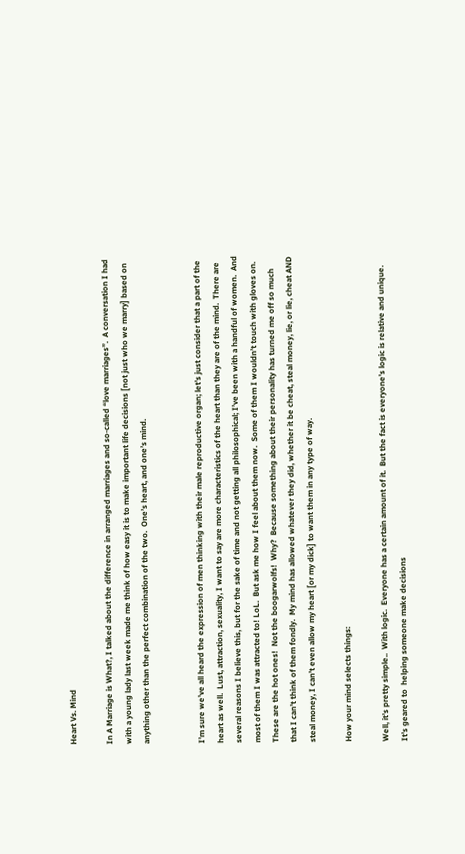Heart Vs. Mind

In A Marriage is What?, I talked about the difference in arranged marriages and so-called “love marriages”.  A conversation I had with a young lady last week made me think of how easy it is to make important life decisions [not just who we marry] based on anything other than the perfect combination of the two.  One’s heart, and one’s mind.


I’m sure we’ve all heard the expression of men thinking with their male reproductive organ; let’s just consider that a part of the heart as well.  Lust, attraction, sexuality, I want to say are more characteristics of the heart than they are of the mind.  There are several reasons I believe this, but for the sake of time and not getting all philosophical; I’ve been with a handful of women.  And most of them I was attracted to! LoL.  But ask me how I feel about them now.  Some of them I wouldn’t touch with gloves on.  These are the hot ones!  Not the boogarwolfs!  Why?  Because something about their personality has turned me off so much that I can’t think of them fondly.  My mind has allowed whatever they did, whether it be cheat, steal money, lie, or lie, cheat AND steal money, I can’t even allow my heart [or my dick] to want them in any type of way.

How your mind selects things:

Well, it’s pretty simple..  With logic.  Everyone has a certain amount of it.  But the fact is everyone’s logic is relative and unique.  It’s geared to  helping someone make decisions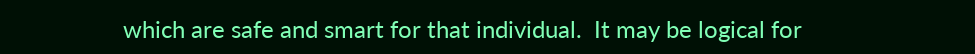which are safe and smart for that individual.  It may be logical for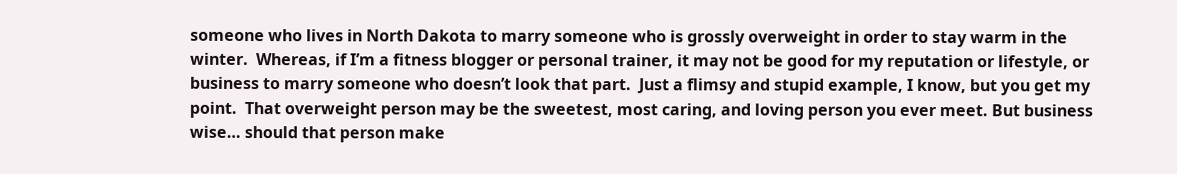someone who lives in North Dakota to marry someone who is grossly overweight in order to stay warm in the winter.  Whereas, if I’m a fitness blogger or personal trainer, it may not be good for my reputation or lifestyle, or business to marry someone who doesn’t look that part.  Just a flimsy and stupid example, I know, but you get my point.  That overweight person may be the sweetest, most caring, and loving person you ever meet. But business wise… should that person make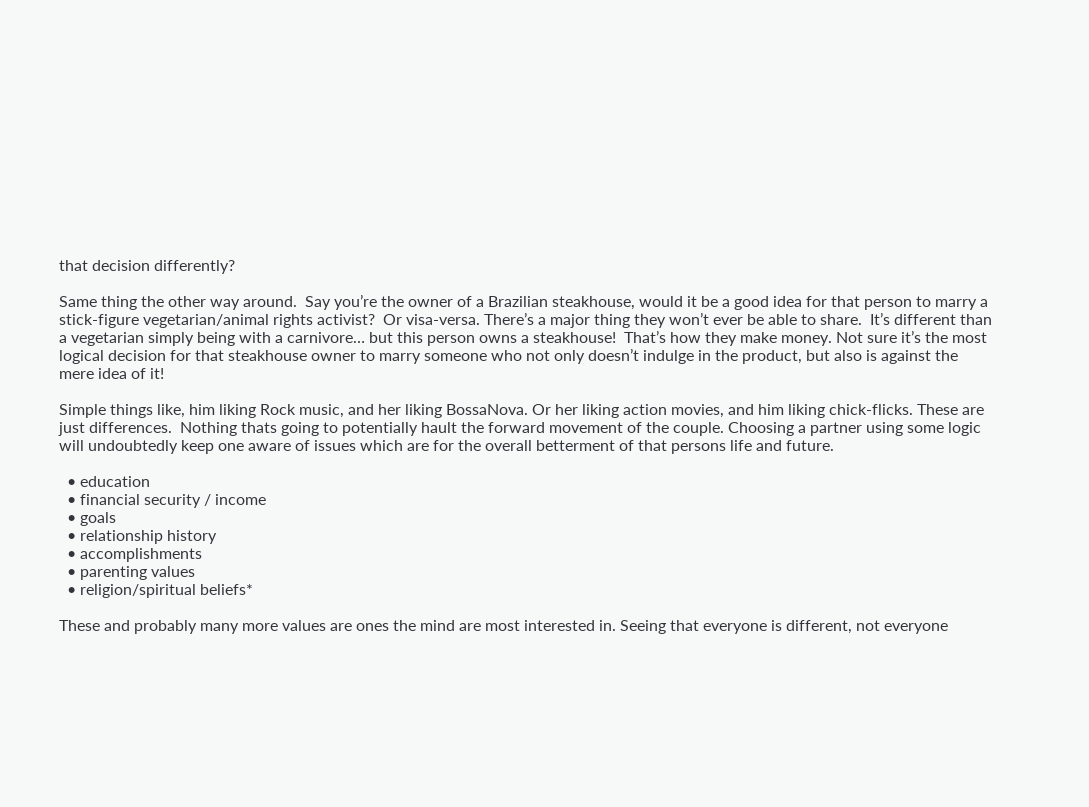that decision differently?

Same thing the other way around.  Say you’re the owner of a Brazilian steakhouse, would it be a good idea for that person to marry a stick-figure vegetarian/animal rights activist?  Or visa-versa. There’s a major thing they won’t ever be able to share.  It’s different than a vegetarian simply being with a carnivore… but this person owns a steakhouse!  That’s how they make money. Not sure it’s the most logical decision for that steakhouse owner to marry someone who not only doesn’t indulge in the product, but also is against the mere idea of it!

Simple things like, him liking Rock music, and her liking BossaNova. Or her liking action movies, and him liking chick-flicks. These are just differences.  Nothing thats going to potentially hault the forward movement of the couple. Choosing a partner using some logic will undoubtedly keep one aware of issues which are for the overall betterment of that persons life and future.

  • education
  • financial security / income
  • goals
  • relationship history
  • accomplishments
  • parenting values
  • religion/spiritual beliefs*

These and probably many more values are ones the mind are most interested in. Seeing that everyone is different, not everyone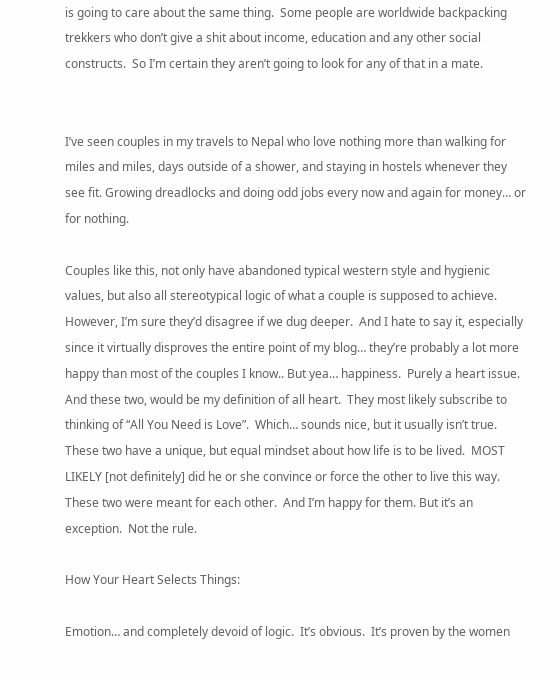is going to care about the same thing.  Some people are worldwide backpacking trekkers who don’t give a shit about income, education and any other social constructs.  So I’m certain they aren’t going to look for any of that in a mate.


I’ve seen couples in my travels to Nepal who love nothing more than walking for miles and miles, days outside of a shower, and staying in hostels whenever they see fit. Growing dreadlocks and doing odd jobs every now and again for money… or for nothing.

Couples like this, not only have abandoned typical western style and hygienic values, but also all stereotypical logic of what a couple is supposed to achieve.  However, I’m sure they’d disagree if we dug deeper.  And I hate to say it, especially since it virtually disproves the entire point of my blog… they’re probably a lot more happy than most of the couples I know.. But yea… happiness.  Purely a heart issue.  And these two, would be my definition of all heart.  They most likely subscribe to thinking of “All You Need is Love”.  Which… sounds nice, but it usually isn’t true. These two have a unique, but equal mindset about how life is to be lived.  MOST LIKELY [not definitely] did he or she convince or force the other to live this way.  These two were meant for each other.  And I’m happy for them. But it’s an exception.  Not the rule.

How Your Heart Selects Things:

Emotion… and completely devoid of logic.  It’s obvious.  It’s proven by the women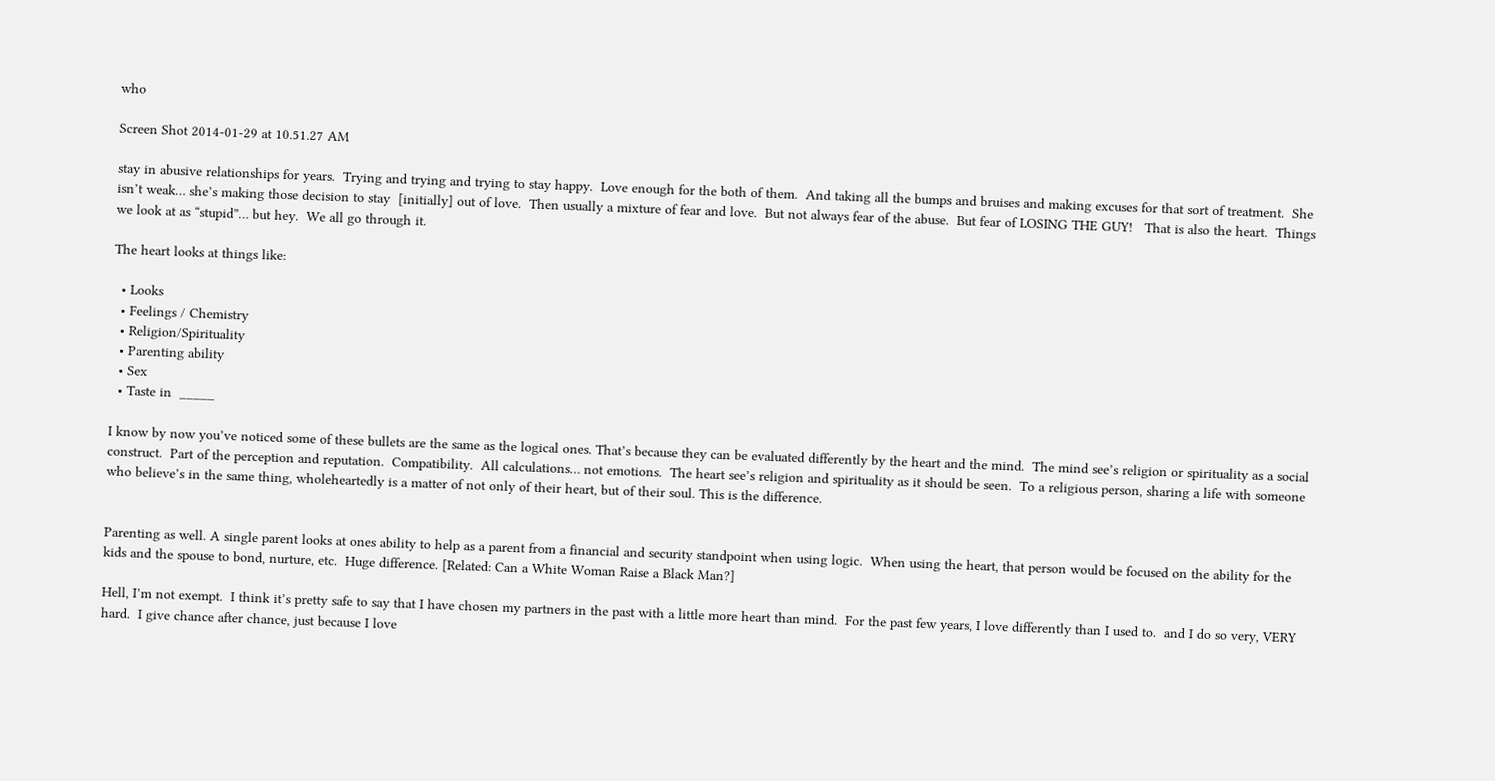who

Screen Shot 2014-01-29 at 10.51.27 AM

stay in abusive relationships for years.  Trying and trying and trying to stay happy.  Love enough for the both of them.  And taking all the bumps and bruises and making excuses for that sort of treatment.  She isn’t weak… she’s making those decision to stay  [initially] out of love.  Then usually a mixture of fear and love.  But not always fear of the abuse.  But fear of LOSING THE GUY!   That is also the heart.  Things we look at as “stupid”… but hey.  We all go through it.

The heart looks at things like:

  • Looks
  • Feelings / Chemistry
  • Religion/Spirituality
  • Parenting ability
  • Sex
  • Taste in  _____

I know by now you’ve noticed some of these bullets are the same as the logical ones. That’s because they can be evaluated differently by the heart and the mind.  The mind see’s religion or spirituality as a social construct.  Part of the perception and reputation.  Compatibility.  All calculations… not emotions.  The heart see’s religion and spirituality as it should be seen.  To a religious person, sharing a life with someone who believe’s in the same thing, wholeheartedly is a matter of not only of their heart, but of their soul. This is the difference.


Parenting as well. A single parent looks at ones ability to help as a parent from a financial and security standpoint when using logic.  When using the heart, that person would be focused on the ability for the kids and the spouse to bond, nurture, etc.  Huge difference. [Related: Can a White Woman Raise a Black Man?]

Hell, I’m not exempt.  I think it’s pretty safe to say that I have chosen my partners in the past with a little more heart than mind.  For the past few years, I love differently than I used to.  and I do so very, VERY hard.  I give chance after chance, just because I love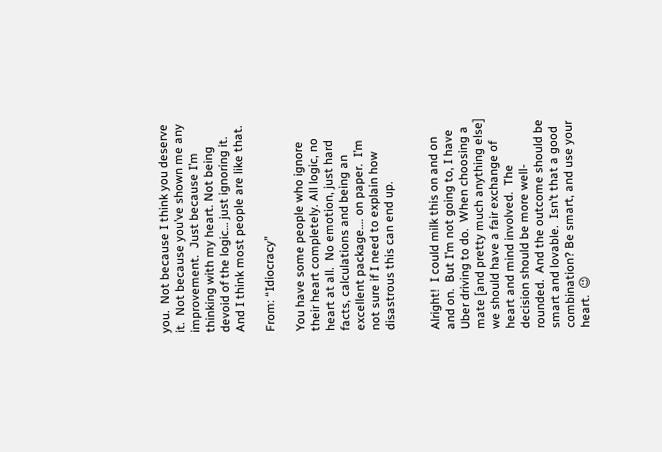you.  Not because I think you deserve it.  Not because you’ve shown me any improvement.  Just because I’m thinking with my heart. Not being devoid of the logic… just ignoring it.  And I think most people are like that.

From: “Idiocracy”

You have some people who ignore their heart completely. All logic, no heart at all.  No emotion, just hard facts, calculations and being an excellent package…. on paper.  I’m not sure if I need to explain how disastrous this can end up.


Alright!  I could milk this on and on and on.  But I’m not going to, I have Uber driving to do.  When choosing a mate [and pretty much anything else] we should have a fair exchange of heart and mind involved.  The decision should be more well-rounded.  And the outcome should be smart and lovable.  Isn’t that a good combination? Be smart, and use your heart.  😉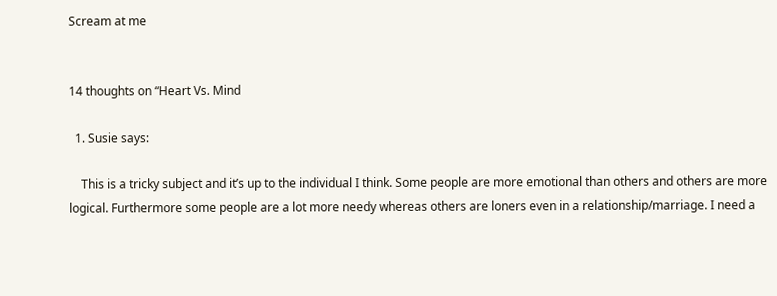Scream at me


14 thoughts on “Heart Vs. Mind

  1. Susie says:

    This is a tricky subject and it’s up to the individual I think. Some people are more emotional than others and others are more logical. Furthermore some people are a lot more needy whereas others are loners even in a relationship/marriage. I need a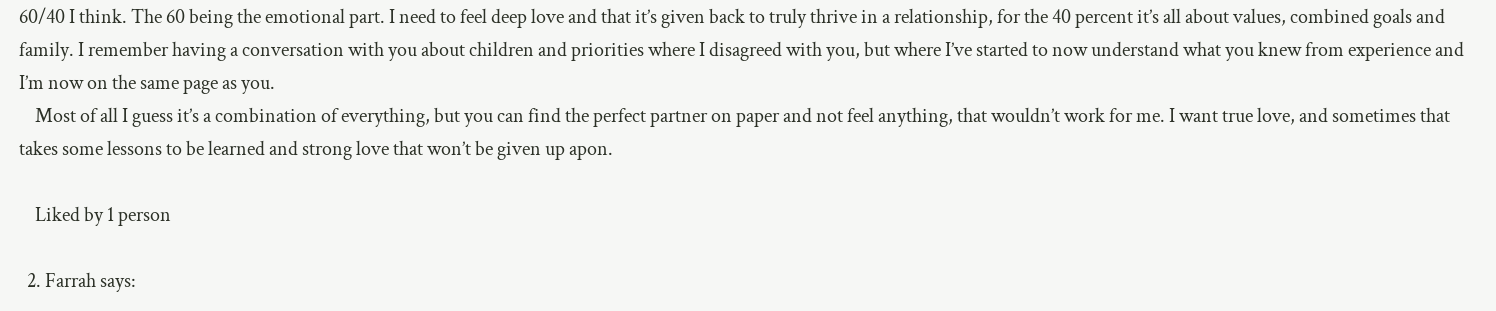60/40 I think. The 60 being the emotional part. I need to feel deep love and that it’s given back to truly thrive in a relationship, for the 40 percent it’s all about values, combined goals and family. I remember having a conversation with you about children and priorities where I disagreed with you, but where I’ve started to now understand what you knew from experience and I’m now on the same page as you.
    Most of all I guess it’s a combination of everything, but you can find the perfect partner on paper and not feel anything, that wouldn’t work for me. I want true love, and sometimes that takes some lessons to be learned and strong love that won’t be given up apon.

    Liked by 1 person

  2. Farrah says: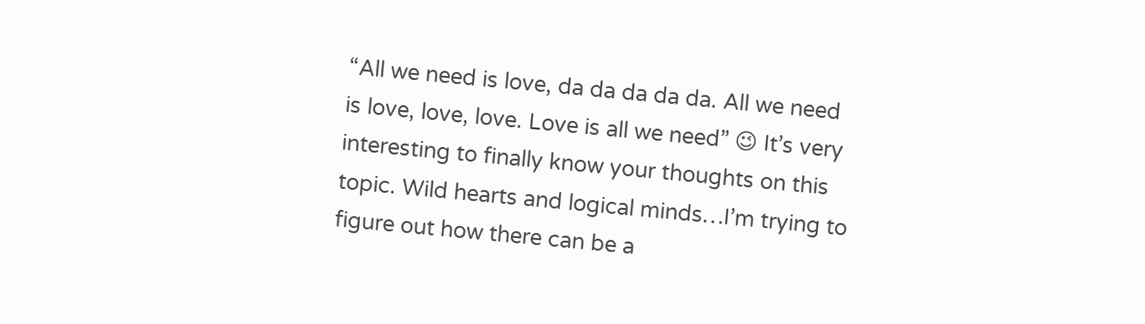“All we need is love, da da da da da. All we need is love, love, love. Love is all we need” 😉 It’s very interesting to finally know your thoughts on this topic. Wild hearts and logical minds…I’m trying to figure out how there can be a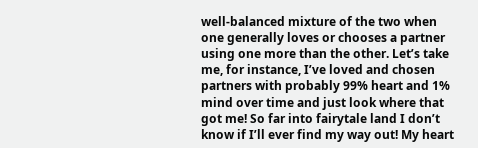well-balanced mixture of the two when one generally loves or chooses a partner using one more than the other. Let’s take me, for instance, I’ve loved and chosen partners with probably 99% heart and 1% mind over time and just look where that got me! So far into fairytale land I don’t know if I’ll ever find my way out! My heart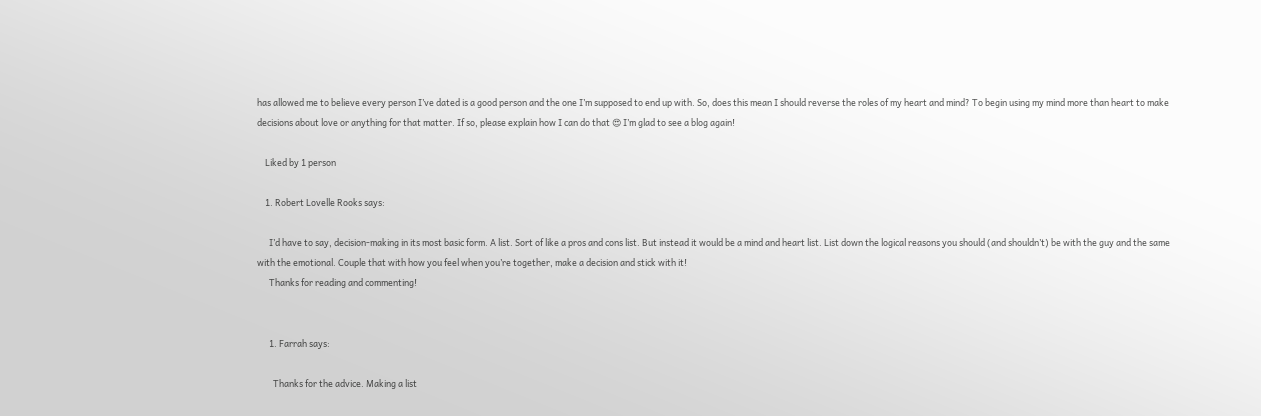has allowed me to believe every person I’ve dated is a good person and the one I’m supposed to end up with. So, does this mean I should reverse the roles of my heart and mind? To begin using my mind more than heart to make decisions about love or anything for that matter. If so, please explain how I can do that 😍 I’m glad to see a blog again!

    Liked by 1 person

    1. Robert Lovelle Rooks says:

      I’d have to say, decision-making in its most basic form. A list. Sort of like a pros and cons list. But instead it would be a mind and heart list. List down the logical reasons you should (and shouldn’t) be with the guy and the same with the emotional. Couple that with how you feel when you’re together, make a decision and stick with it!
      Thanks for reading and commenting!


      1. Farrah says:

        Thanks for the advice. Making a list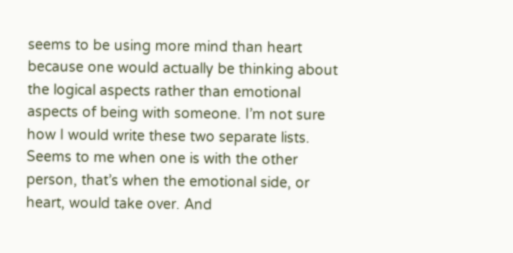seems to be using more mind than heart because one would actually be thinking about the logical aspects rather than emotional aspects of being with someone. I’m not sure how I would write these two separate lists. Seems to me when one is with the other person, that’s when the emotional side, or heart, would take over. And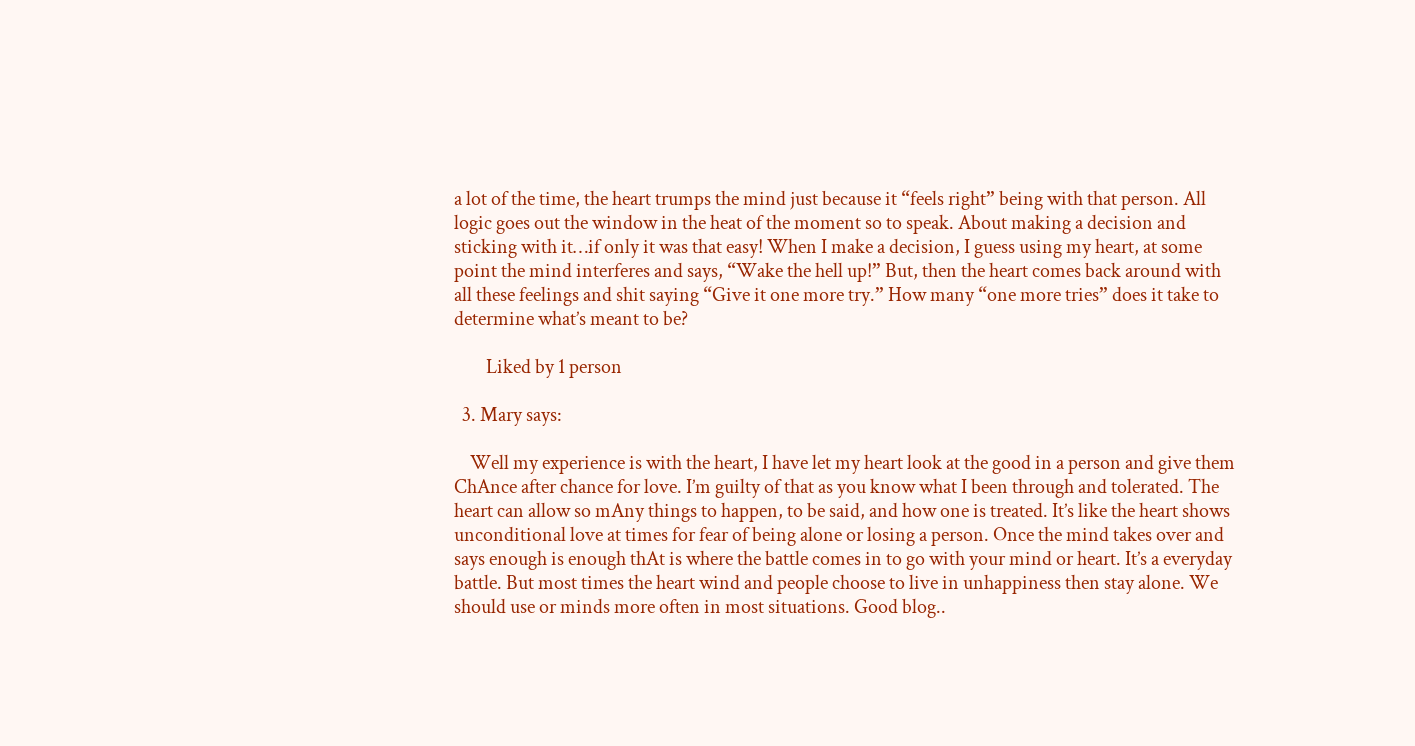a lot of the time, the heart trumps the mind just because it “feels right” being with that person. All logic goes out the window in the heat of the moment so to speak. About making a decision and sticking with it…if only it was that easy! When I make a decision, I guess using my heart, at some point the mind interferes and says, “Wake the hell up!” But, then the heart comes back around with all these feelings and shit saying “Give it one more try.” How many “one more tries” does it take to determine what’s meant to be?

        Liked by 1 person

  3. Mary says:

    Well my experience is with the heart, I have let my heart look at the good in a person and give them ChAnce after chance for love. I’m guilty of that as you know what I been through and tolerated. The heart can allow so mAny things to happen, to be said, and how one is treated. It’s like the heart shows unconditional love at times for fear of being alone or losing a person. Once the mind takes over and says enough is enough thAt is where the battle comes in to go with your mind or heart. It’s a everyday battle. But most times the heart wind and people choose to live in unhappiness then stay alone. We should use or minds more often in most situations. Good blog..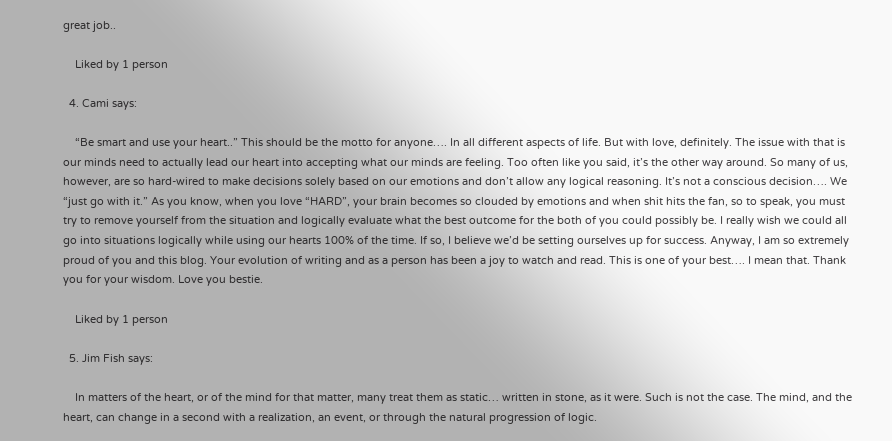great job..

    Liked by 1 person

  4. Cami says:

    “Be smart and use your heart..” This should be the motto for anyone…. In all different aspects of life. But with love, definitely. The issue with that is our minds need to actually lead our heart into accepting what our minds are feeling. Too often like you said, it’s the other way around. So many of us, however, are so hard-wired to make decisions solely based on our emotions and don’t allow any logical reasoning. It’s not a conscious decision…. We “just go with it.” As you know, when you love “HARD”, your brain becomes so clouded by emotions and when shit hits the fan, so to speak, you must try to remove yourself from the situation and logically evaluate what the best outcome for the both of you could possibly be. I really wish we could all go into situations logically while using our hearts 100% of the time. If so, I believe we’d be setting ourselves up for success. Anyway, I am so extremely proud of you and this blog. Your evolution of writing and as a person has been a joy to watch and read. This is one of your best…. I mean that. Thank you for your wisdom. Love you bestie.

    Liked by 1 person

  5. Jim Fish says:

    In matters of the heart, or of the mind for that matter, many treat them as static… written in stone, as it were. Such is not the case. The mind, and the heart, can change in a second with a realization, an event, or through the natural progression of logic.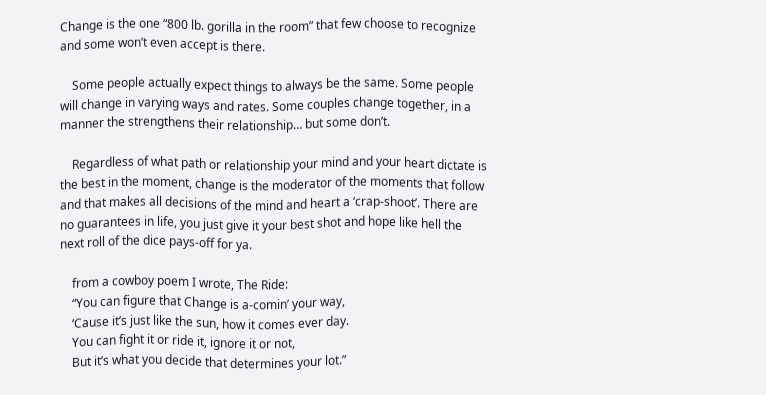Change is the one “800 lb. gorilla in the room” that few choose to recognize and some won’t even accept is there.

    Some people actually expect things to always be the same. Some people will change in varying ways and rates. Some couples change together, in a manner the strengthens their relationship… but some don’t.

    Regardless of what path or relationship your mind and your heart dictate is the best in the moment, change is the moderator of the moments that follow and that makes all decisions of the mind and heart a ‘crap-shoot’. There are no guarantees in life, you just give it your best shot and hope like hell the next roll of the dice pays-off for ya.

    from a cowboy poem I wrote, The Ride:
    “You can figure that Change is a-comin’ your way,
    ‘Cause it’s just like the sun, how it comes ever day.
    You can fight it or ride it, ignore it or not,
    But it’s what you decide that determines your lot.”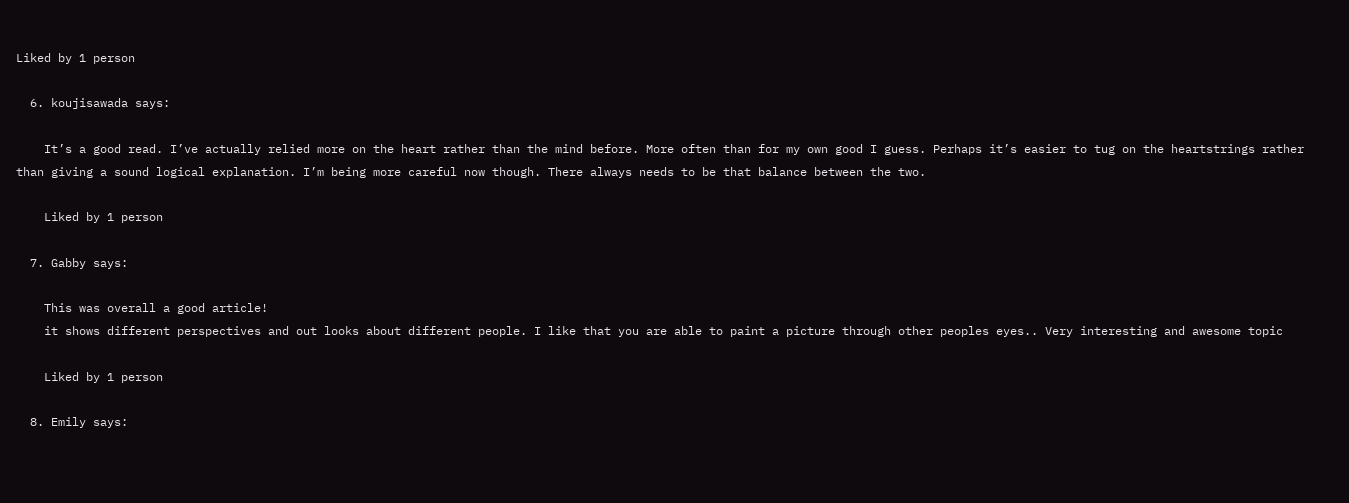Liked by 1 person

  6. koujisawada says:

    It’s a good read. I’ve actually relied more on the heart rather than the mind before. More often than for my own good I guess. Perhaps it’s easier to tug on the heartstrings rather than giving a sound logical explanation. I’m being more careful now though. There always needs to be that balance between the two.

    Liked by 1 person

  7. Gabby says:

    This was overall a good article!
    it shows different perspectives and out looks about different people. I like that you are able to paint a picture through other peoples eyes.. Very interesting and awesome topic

    Liked by 1 person

  8. Emily says: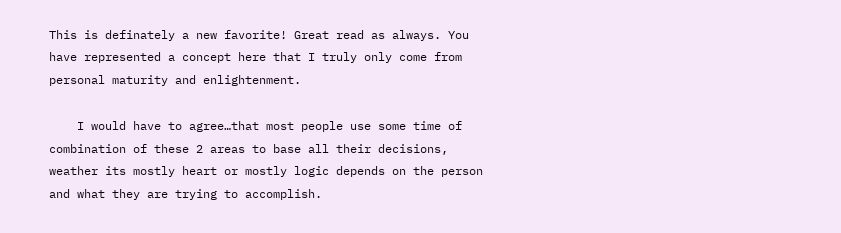This is definately a new favorite! Great read as always. You have represented a concept here that I truly only come from personal maturity and enlightenment.

    I would have to agree…that most people use some time of combination of these 2 areas to base all their decisions, weather its mostly heart or mostly logic depends on the person and what they are trying to accomplish.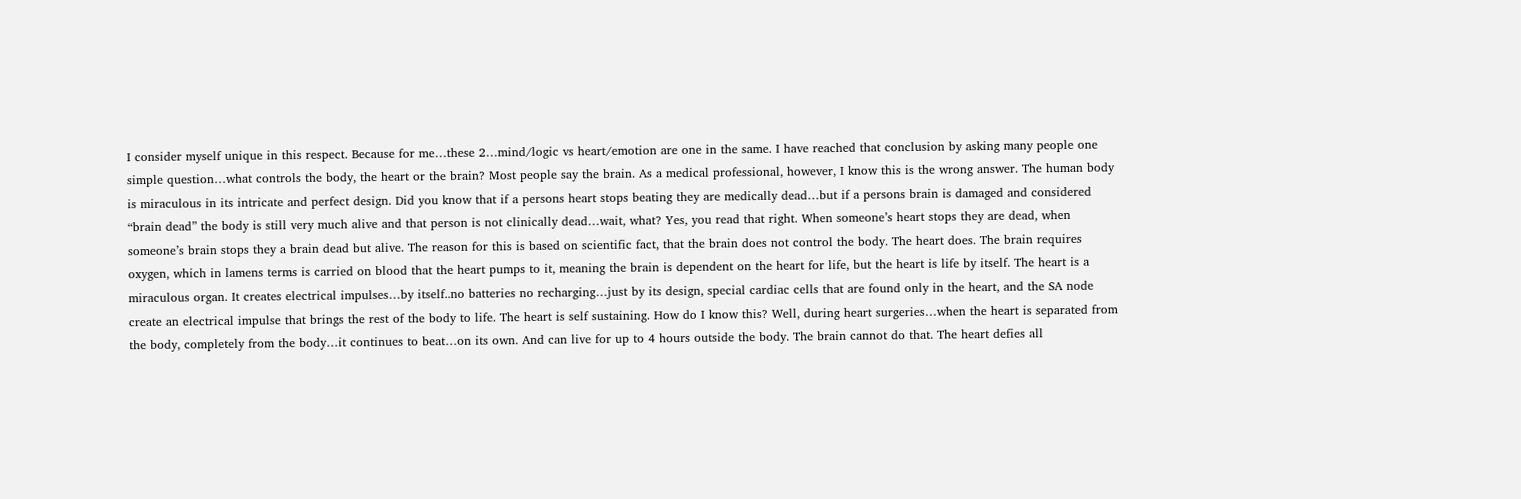I consider myself unique in this respect. Because for me…these 2…mind/logic vs heart/emotion are one in the same. I have reached that conclusion by asking many people one simple question…what controls the body, the heart or the brain? Most people say the brain. As a medical professional, however, I know this is the wrong answer. The human body is miraculous in its intricate and perfect design. Did you know that if a persons heart stops beating they are medically dead…but if a persons brain is damaged and considered “brain dead” the body is still very much alive and that person is not clinically dead…wait, what? Yes, you read that right. When someone’s heart stops they are dead, when someone’s brain stops they a brain dead but alive. The reason for this is based on scientific fact, that the brain does not control the body. The heart does. The brain requires oxygen, which in lamens terms is carried on blood that the heart pumps to it, meaning the brain is dependent on the heart for life, but the heart is life by itself. The heart is a miraculous organ. It creates electrical impulses…by itself..no batteries no recharging…just by its design, special cardiac cells that are found only in the heart, and the SA node create an electrical impulse that brings the rest of the body to life. The heart is self sustaining. How do I know this? Well, during heart surgeries…when the heart is separated from the body, completely from the body…it continues to beat…on its own. And can live for up to 4 hours outside the body. The brain cannot do that. The heart defies all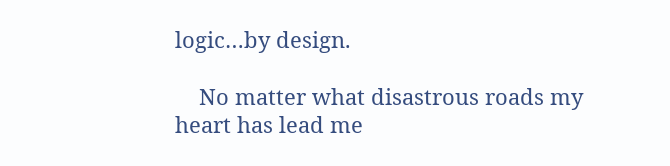logic…by design.

    No matter what disastrous roads my heart has lead me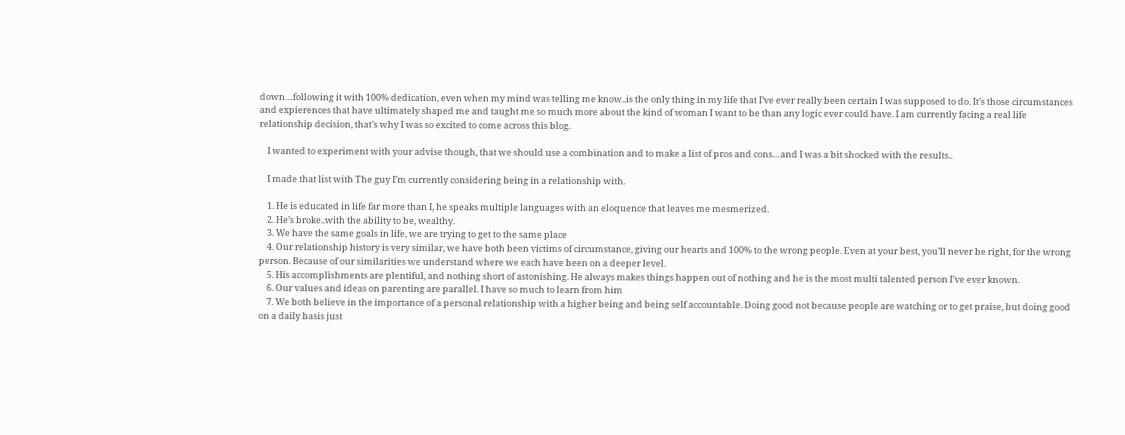down…following it with 100% dedication, even when my mind was telling me know..is the only thing in my life that I’ve ever really been certain I was supposed to do. It’s those circumstances and expierences that have ultimately shaped me and taught me so much more about the kind of woman I want to be than any logic ever could have. I am currently facing a real life relationship decision, that’s why I was so excited to come across this blog.

    I wanted to experiment with your advise though, that we should use a combination and to make a list of pros and cons…and I was a bit shocked with the results..

    I made that list with The guy I’m currently considering being in a relationship with.

    1. He is educated in life far more than I, he speaks multiple languages with an eloquence that leaves me mesmerized.
    2. He’s broke..with the ability to be, wealthy.
    3. We have the same goals in life, we are trying to get to the same place
    4. Our relationship history is very similar, we have both been victims of circumstance, giving our hearts and 100% to the wrong people. Even at your best, you’ll never be right, for the wrong person. Because of our similarities we understand where we each have been on a deeper level.
    5. His accomplishments are plentiful, and nothing short of astonishing. He always makes things happen out of nothing and he is the most multi talented person I’ve ever known.
    6. Our values and ideas on parenting are parallel. I have so much to learn from him
    7. We both believe in the importance of a personal relationship with a higher being and being self accountable. Doing good not because people are watching or to get praise, but doing good on a daily basis just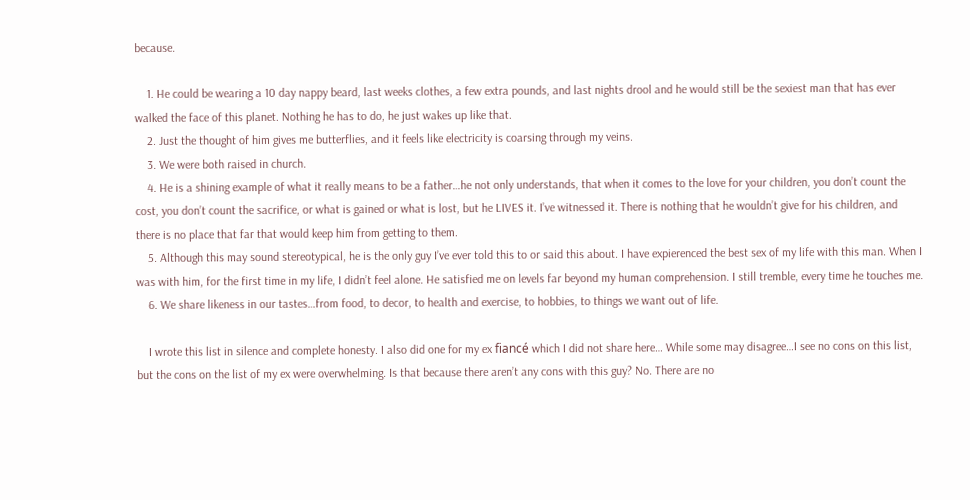because.

    1. He could be wearing a 10 day nappy beard, last weeks clothes, a few extra pounds, and last nights drool and he would still be the sexiest man that has ever walked the face of this planet. Nothing he has to do, he just wakes up like that.
    2. Just the thought of him gives me butterflies, and it feels like electricity is coarsing through my veins.
    3. We were both raised in church.
    4. He is a shining example of what it really means to be a father…he not only understands, that when it comes to the love for your children, you don’t count the cost, you don’t count the sacrifice, or what is gained or what is lost, but he LIVES it. I’ve witnessed it. There is nothing that he wouldn’t give for his children, and there is no place that far that would keep him from getting to them.
    5. Although this may sound stereotypical, he is the only guy I’ve ever told this to or said this about. I have expierenced the best sex of my life with this man. When I was with him, for the first time in my life, I didn’t feel alone. He satisfied me on levels far beyond my human comprehension. I still tremble, every time he touches me.
    6. We share likeness in our tastes…from food, to decor, to health and exercise, to hobbies, to things we want out of life.

    I wrote this list in silence and complete honesty. I also did one for my ex fiancé which I did not share here… While some may disagree…I see no cons on this list, but the cons on the list of my ex were overwhelming. Is that because there aren’t any cons with this guy? No. There are no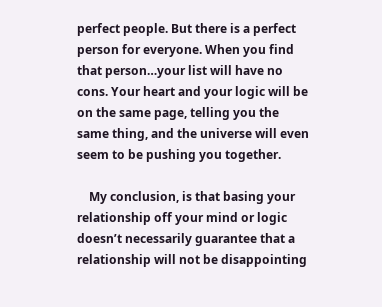perfect people. But there is a perfect person for everyone. When you find that person…your list will have no cons. Your heart and your logic will be on the same page, telling you the same thing, and the universe will even seem to be pushing you together.

    My conclusion, is that basing your relationship off your mind or logic doesn’t necessarily guarantee that a relationship will not be disappointing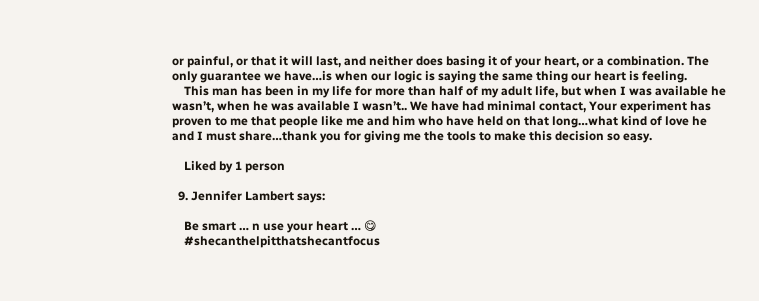or painful, or that it will last, and neither does basing it of your heart, or a combination. The only guarantee we have…is when our logic is saying the same thing our heart is feeling.
    This man has been in my life for more than half of my adult life, but when I was available he wasn’t, when he was available I wasn’t.. We have had minimal contact, Your experiment has proven to me that people like me and him who have held on that long…what kind of love he and I must share…thank you for giving me the tools to make this decision so easy.

    Liked by 1 person

  9. Jennifer Lambert says:

    Be smart … n use your heart … 😋
    #shecanthelpitthatshecantfocus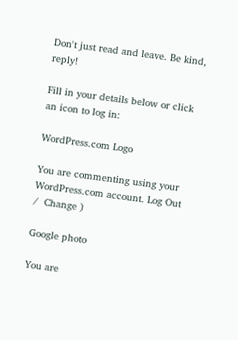Don't just read and leave. Be kind, reply!

Fill in your details below or click an icon to log in:

WordPress.com Logo

You are commenting using your WordPress.com account. Log Out /  Change )

Google photo

You are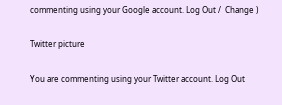commenting using your Google account. Log Out /  Change )

Twitter picture

You are commenting using your Twitter account. Log Out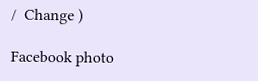/  Change )

Facebook photo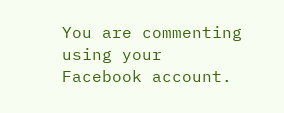You are commenting using your Facebook account.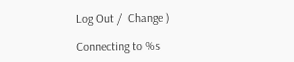Log Out /  Change )

Connecting to %s